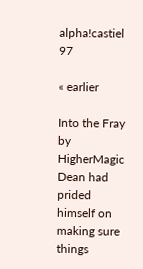alpha!castiel   97

« earlier

Into the Fray by HigherMagic
Dean had prided himself on making sure things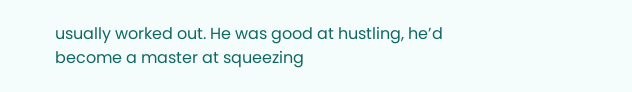usually worked out. He was good at hustling, he’d become a master at squeezing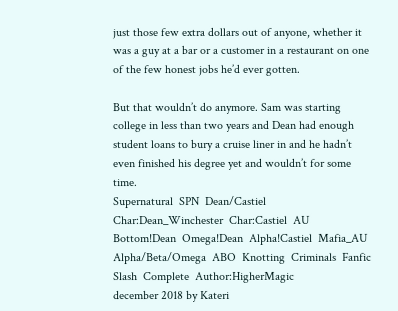just those few extra dollars out of anyone, whether it was a guy at a bar or a customer in a restaurant on one of the few honest jobs he’d ever gotten.

But that wouldn’t do anymore. Sam was starting college in less than two years and Dean had enough student loans to bury a cruise liner in and he hadn’t even finished his degree yet and wouldn’t for some time.
Supernatural  SPN  Dean/Castiel  Char:Dean_Winchester  Char:Castiel  AU  Bottom!Dean  Omega!Dean  Alpha!Castiel  Mafia_AU  Alpha/Beta/Omega  ABO  Knotting  Criminals  Fanfic  Slash  Complete  Author:HigherMagic
december 2018 by Kateri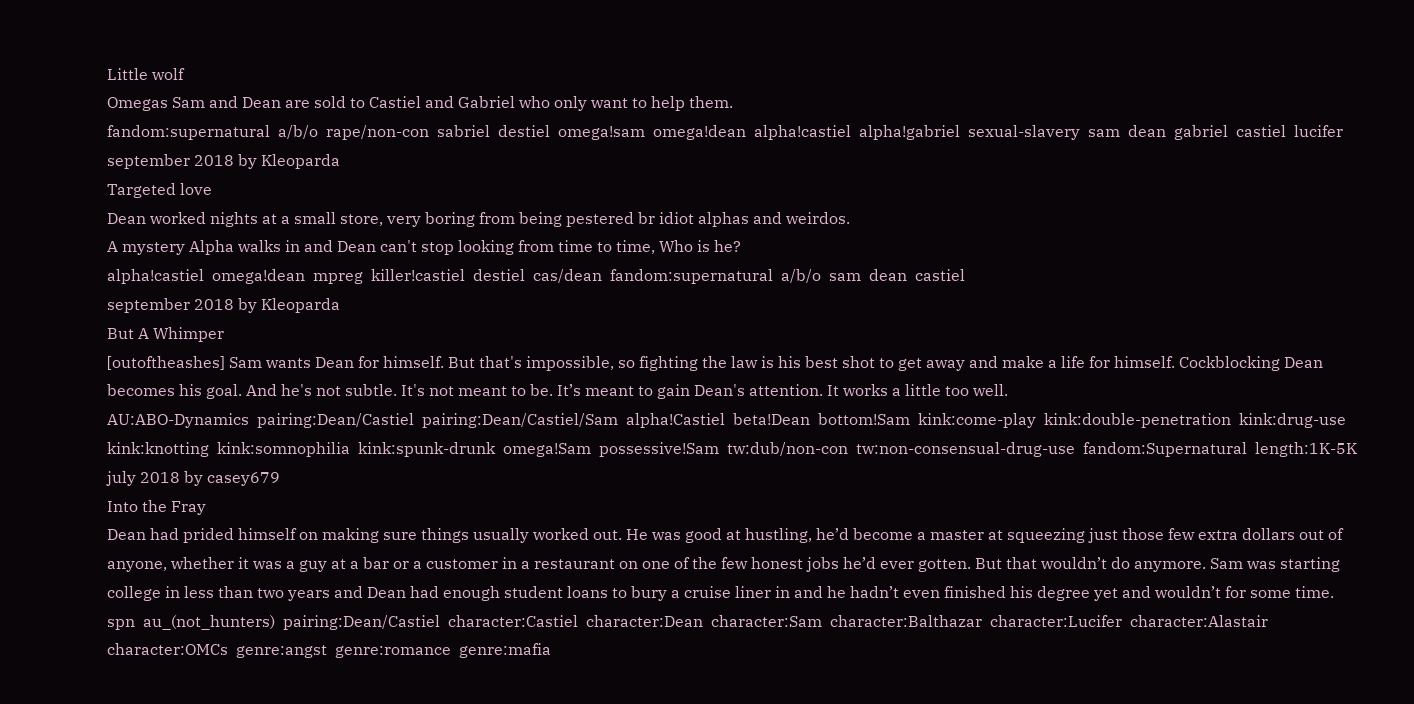Little wolf
Omegas Sam and Dean are sold to Castiel and Gabriel who only want to help them.
fandom:supernatural  a/b/o  rape/non-con  sabriel  destiel  omega!sam  omega!dean  alpha!castiel  alpha!gabriel  sexual-slavery  sam  dean  gabriel  castiel  lucifer
september 2018 by Kleoparda
Targeted love
Dean worked nights at a small store, very boring from being pestered br idiot alphas and weirdos.
A mystery Alpha walks in and Dean can't stop looking from time to time, Who is he?
alpha!castiel  omega!dean  mpreg  killer!castiel  destiel  cas/dean  fandom:supernatural  a/b/o  sam  dean  castiel
september 2018 by Kleoparda
But A Whimper
[outoftheashes] Sam wants Dean for himself. But that's impossible, so fighting the law is his best shot to get away and make a life for himself. Cockblocking Dean becomes his goal. And he's not subtle. It's not meant to be. It’s meant to gain Dean's attention. It works a little too well.
AU:ABO-Dynamics  pairing:Dean/Castiel  pairing:Dean/Castiel/Sam  alpha!Castiel  beta!Dean  bottom!Sam  kink:come-play  kink:double-penetration  kink:drug-use  kink:knotting  kink:somnophilia  kink:spunk-drunk  omega!Sam  possessive!Sam  tw:dub/non-con  tw:non-consensual-drug-use  fandom:Supernatural  length:1K-5K
july 2018 by casey679
Into the Fray
Dean had prided himself on making sure things usually worked out. He was good at hustling, he’d become a master at squeezing just those few extra dollars out of anyone, whether it was a guy at a bar or a customer in a restaurant on one of the few honest jobs he’d ever gotten. But that wouldn’t do anymore. Sam was starting college in less than two years and Dean had enough student loans to bury a cruise liner in and he hadn’t even finished his degree yet and wouldn’t for some time.
spn  au_(not_hunters)  pairing:Dean/Castiel  character:Castiel  character:Dean  character:Sam  character:Balthazar  character:Lucifer  character:Alastair  character:OMCs  genre:angst  genre:romance  genre:mafia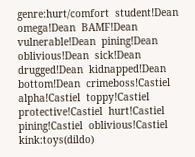genre:hurt/comfort  student!Dean  omega!Dean  BAMF!Dean  vulnerable!Dean  pining!Dean  oblivious!Dean  sick!Dean  drugged!Dean  kidnapped!Dean  bottom!Dean  crimeboss!Castiel  alpha!Castiel  toppy!Castiel  protective!Castiel  hurt!Castiel  pining!Castiel  oblivious!Castiel  kink:toys(dildo)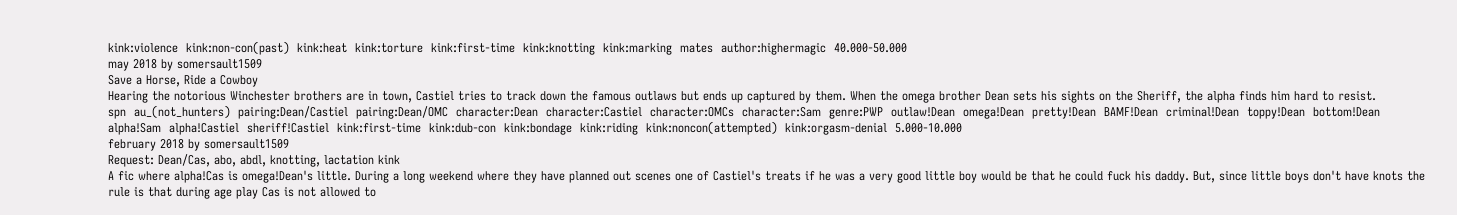kink:violence  kink:non-con(past)  kink:heat  kink:torture  kink:first-time  kink:knotting  kink:marking  mates  author:highermagic  40.000-50.000
may 2018 by somersault1509
Save a Horse, Ride a Cowboy
Hearing the notorious Winchester brothers are in town, Castiel tries to track down the famous outlaws but ends up captured by them. When the omega brother Dean sets his sights on the Sheriff, the alpha finds him hard to resist.
spn  au_(not_hunters)  pairing:Dean/Castiel  pairing:Dean/OMC  character:Dean  character:Castiel  character:OMCs  character:Sam  genre:PWP  outlaw!Dean  omega!Dean  pretty!Dean  BAMF!Dean  criminal!Dean  toppy!Dean  bottom!Dean  alpha!Sam  alpha!Castiel  sheriff!Castiel  kink:first-time  kink:dub-con  kink:bondage  kink:riding  kink:noncon(attempted)  kink:orgasm-denial  5.000-10.000
february 2018 by somersault1509
Request: Dean/Cas, abo, abdl, knotting, lactation kink
A fic where alpha!Cas is omega!Dean's little. During a long weekend where they have planned out scenes one of Castiel's treats if he was a very good little boy would be that he could fuck his daddy. But, since little boys don't have knots the rule is that during age play Cas is not allowed to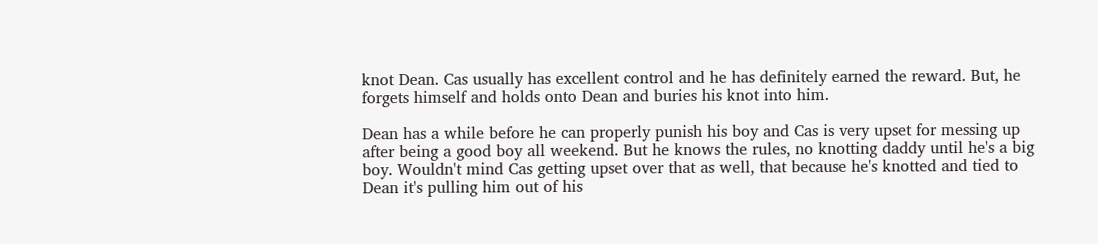knot Dean. Cas usually has excellent control and he has definitely earned the reward. But, he forgets himself and holds onto Dean and buries his knot into him.

Dean has a while before he can properly punish his boy and Cas is very upset for messing up after being a good boy all weekend. But he knows the rules, no knotting daddy until he's a big boy. Wouldn't mind Cas getting upset over that as well, that because he's knotted and tied to Dean it's pulling him out of his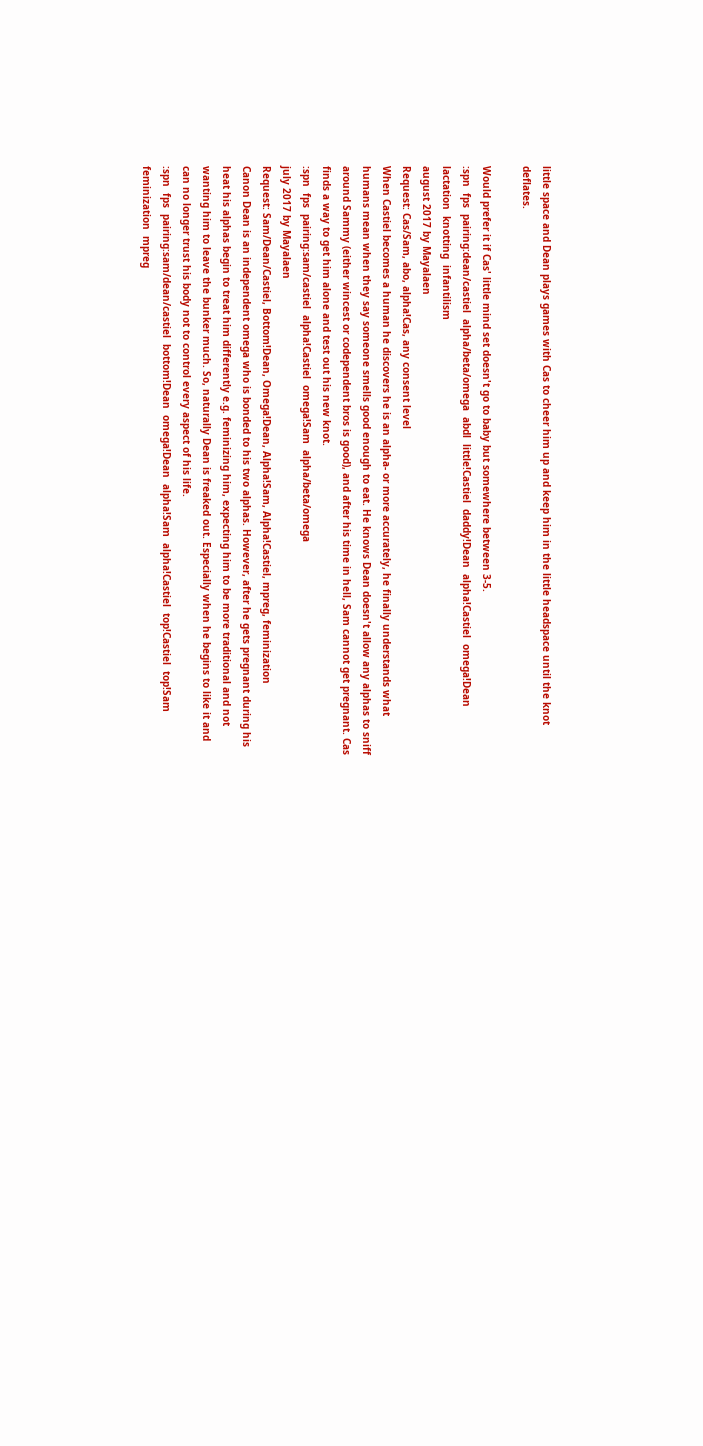little space and Dean plays games with Cas to cheer him up and keep him in the little headspace until the knot deflates.

Would prefer it if Cas' little mind set doesn't go to baby but somewhere between 3-5.
:spn  fps  pairing:dean/castiel  alpha/beta/omega  abdl  little!Castiel  daddy!Dean  alpha!Castiel  omega!Dean  lactation  knotting  infantilism
august 2017 by Mayalaen
Request: Cas/Sam, abo, alpha!Cas, any consent level
When Castiel becomes a human he discovers he is an alpha- or more accurately, he finally understands what humans mean when they say someone smells good enough to eat. He knows Dean doesn't allow any alphas to sniff around Sammy (either wincest or codependent bros is good), and after his time in hell, Sam cannot get pregnant. Cas finds a way to get him alone and test out his new knot.
:spn  fps  pairing:sam/castiel  alpha!Castiel  omega!Sam  alpha/beta/omega
july 2017 by Mayalaen
Request: Sam/Dean/Castiel, Bottom!Dean, Omega!Dean, Alpha!Sam, Alpha!Castiel, mpreg, feminization
Canon Dean is an independent omega who is bonded to his two alphas. However, after he gets pregnant during his heat his alphas begin to treat him differently e.g. feminizing him, expecting him to be more traditional and not wanting him to leave the bunker much. So, naturally Dean is freaked out. Especially when he begins to like it and can no longer trust his body not to control every aspect of his life.
:spn  fps  pairing:sam/dean/castiel  bottom!Dean  omega!Dean  alpha!Sam  alpha!Castiel  top!Castiel  top!Sam  feminization  mpreg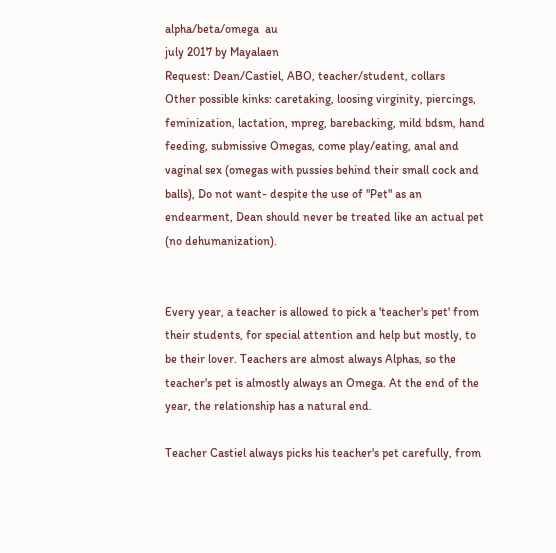alpha/beta/omega  au
july 2017 by Mayalaen
Request: Dean/Castiel, ABO, teacher/student, collars
Other possible kinks: caretaking, loosing virginity, piercings, feminization, lactation, mpreg, barebacking, mild bdsm, hand feeding, submissive Omegas, come play/eating, anal and vaginal sex (omegas with pussies behind their small cock and balls), Do not want- despite the use of "Pet" as an endearment, Dean should never be treated like an actual pet (no dehumanization).


Every year, a teacher is allowed to pick a 'teacher's pet' from their students, for special attention and help but mostly, to be their lover. Teachers are almost always Alphas, so the teacher's pet is almostly always an Omega. At the end of the year, the relationship has a natural end.

Teacher Castiel always picks his teacher's pet carefully, from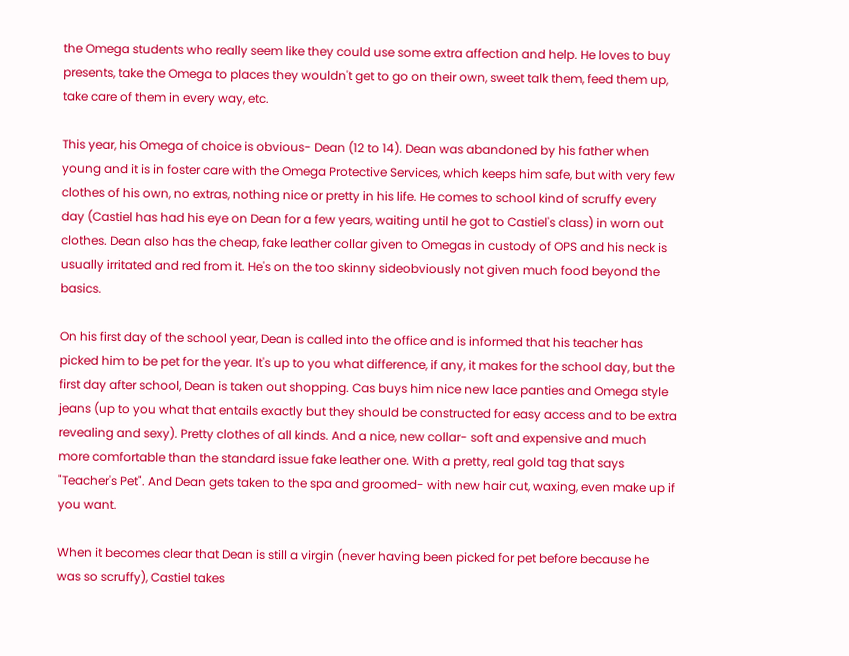the Omega students who really seem like they could use some extra affection and help. He loves to buy presents, take the Omega to places they wouldn't get to go on their own, sweet talk them, feed them up, take care of them in every way, etc.

This year, his Omega of choice is obvious- Dean (12 to 14). Dean was abandoned by his father when young and it is in foster care with the Omega Protective Services, which keeps him safe, but with very few clothes of his own, no extras, nothing nice or pretty in his life. He comes to school kind of scruffy every day (Castiel has had his eye on Dean for a few years, waiting until he got to Castiel's class) in worn out clothes. Dean also has the cheap, fake leather collar given to Omegas in custody of OPS and his neck is usually irritated and red from it. He's on the too skinny sideobviously not given much food beyond the basics.

On his first day of the school year, Dean is called into the office and is informed that his teacher has picked him to be pet for the year. It's up to you what difference, if any, it makes for the school day, but the first day after school, Dean is taken out shopping. Cas buys him nice new lace panties and Omega style jeans (up to you what that entails exactly but they should be constructed for easy access and to be extra revealing and sexy). Pretty clothes of all kinds. And a nice, new collar- soft and expensive and much more comfortable than the standard issue fake leather one. With a pretty, real gold tag that says "Teacher's Pet". And Dean gets taken to the spa and groomed- with new hair cut, waxing, even make up if you want.

When it becomes clear that Dean is still a virgin (never having been picked for pet before because he was so scruffy), Castiel takes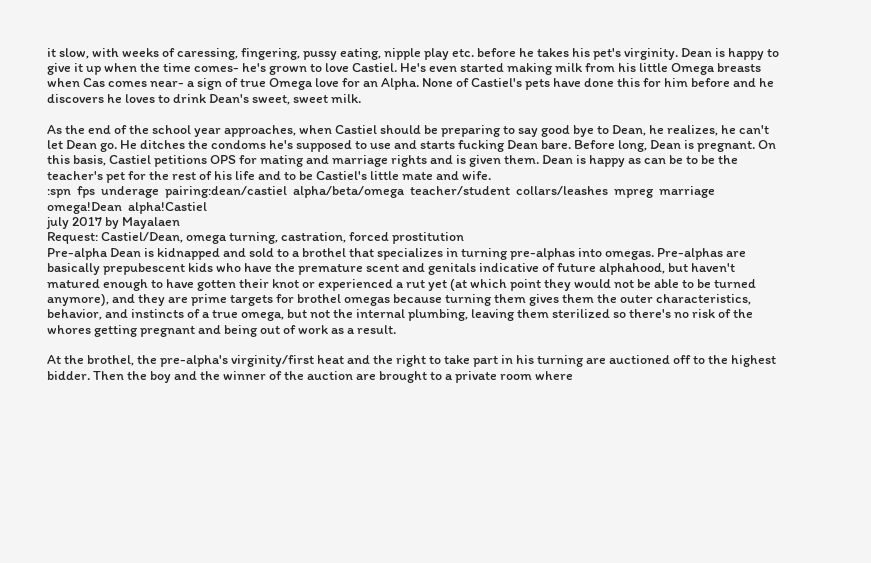it slow, with weeks of caressing, fingering, pussy eating, nipple play etc. before he takes his pet's virginity. Dean is happy to give it up when the time comes- he's grown to love Castiel. He's even started making milk from his little Omega breasts when Cas comes near- a sign of true Omega love for an Alpha. None of Castiel's pets have done this for him before and he discovers he loves to drink Dean's sweet, sweet milk.

As the end of the school year approaches, when Castiel should be preparing to say good bye to Dean, he realizes, he can't let Dean go. He ditches the condoms he's supposed to use and starts fucking Dean bare. Before long, Dean is pregnant. On this basis, Castiel petitions OPS for mating and marriage rights and is given them. Dean is happy as can be to be the teacher's pet for the rest of his life and to be Castiel's little mate and wife.
:spn  fps  underage  pairing:dean/castiel  alpha/beta/omega  teacher/student  collars/leashes  mpreg  marriage  omega!Dean  alpha!Castiel
july 2017 by Mayalaen
Request: Castiel/Dean, omega turning, castration, forced prostitution
Pre-alpha Dean is kidnapped and sold to a brothel that specializes in turning pre-alphas into omegas. Pre-alphas are basically prepubescent kids who have the premature scent and genitals indicative of future alphahood, but haven't matured enough to have gotten their knot or experienced a rut yet (at which point they would not be able to be turned anymore), and they are prime targets for brothel omegas because turning them gives them the outer characteristics, behavior, and instincts of a true omega, but not the internal plumbing, leaving them sterilized so there's no risk of the whores getting pregnant and being out of work as a result.

At the brothel, the pre-alpha's virginity/first heat and the right to take part in his turning are auctioned off to the highest bidder. Then the boy and the winner of the auction are brought to a private room where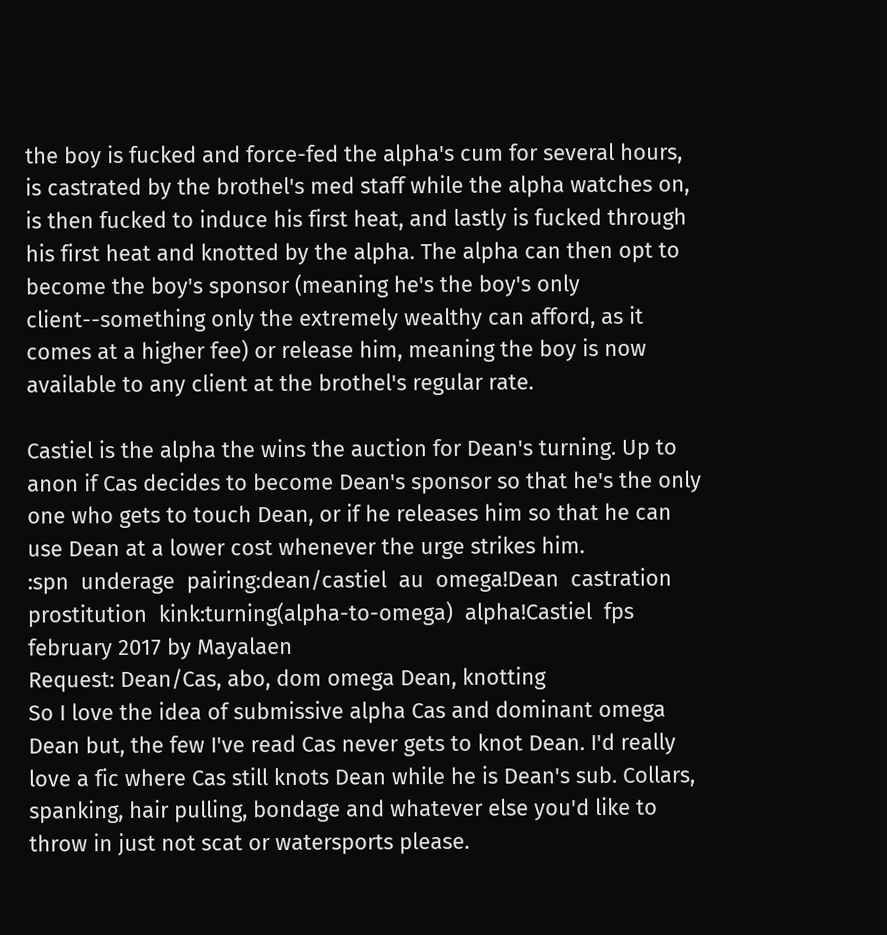the boy is fucked and force-fed the alpha's cum for several hours, is castrated by the brothel's med staff while the alpha watches on, is then fucked to induce his first heat, and lastly is fucked through his first heat and knotted by the alpha. The alpha can then opt to become the boy's sponsor (meaning he's the boy's only client--something only the extremely wealthy can afford, as it comes at a higher fee) or release him, meaning the boy is now available to any client at the brothel's regular rate.

Castiel is the alpha the wins the auction for Dean's turning. Up to anon if Cas decides to become Dean's sponsor so that he's the only one who gets to touch Dean, or if he releases him so that he can use Dean at a lower cost whenever the urge strikes him.
:spn  underage  pairing:dean/castiel  au  omega!Dean  castration  prostitution  kink:turning(alpha-to-omega)  alpha!Castiel  fps
february 2017 by Mayalaen
Request: Dean/Cas, abo, dom omega Dean, knotting
So I love the idea of submissive alpha Cas and dominant omega Dean but, the few I've read Cas never gets to knot Dean. I'd really love a fic where Cas still knots Dean while he is Dean's sub. Collars, spanking, hair pulling, bondage and whatever else you'd like to throw in just not scat or watersports please.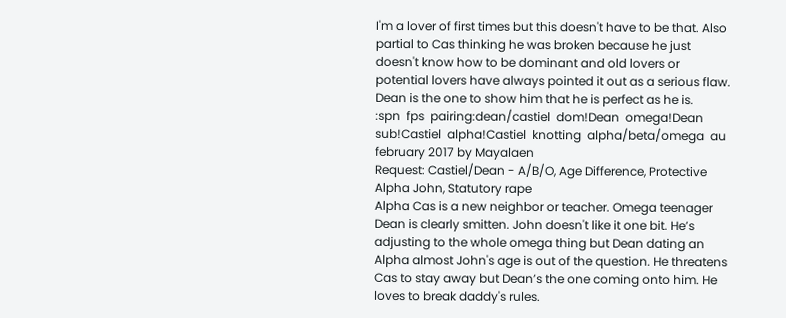I'm a lover of first times but this doesn't have to be that. Also partial to Cas thinking he was broken because he just doesn't know how to be dominant and old lovers or potential lovers have always pointed it out as a serious flaw. Dean is the one to show him that he is perfect as he is.
:spn  fps  pairing:dean/castiel  dom!Dean  omega!Dean  sub!Castiel  alpha!Castiel  knotting  alpha/beta/omega  au
february 2017 by Mayalaen
Request: Castiel/Dean - A/B/O, Age Difference, Protective Alpha John, Statutory rape
Alpha Cas is a new neighbor or teacher. Omega teenager Dean is clearly smitten. John doesn't like it one bit. He’s adjusting to the whole omega thing but Dean dating an Alpha almost John's age is out of the question. He threatens Cas to stay away but Dean’s the one coming onto him. He loves to break daddy's rules.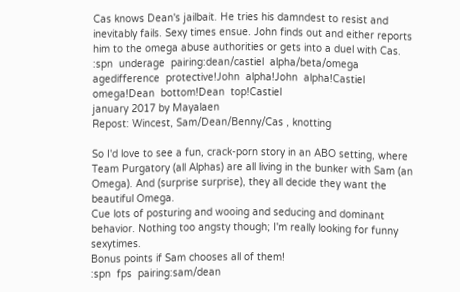Cas knows Dean's jailbait. He tries his damndest to resist and inevitably fails. Sexy times ensue. John finds out and either reports him to the omega abuse authorities or gets into a duel with Cas.
:spn  underage  pairing:dean/castiel  alpha/beta/omega  agedifference  protective!John  alpha!John  alpha!Castiel  omega!Dean  bottom!Dean  top!Castiel
january 2017 by Mayalaen
Repost: Wincest, Sam/Dean/Benny/Cas , knotting

So I'd love to see a fun, crack-porn story in an ABO setting, where Team Purgatory (all Alphas) are all living in the bunker with Sam (an Omega). And (surprise surprise), they all decide they want the beautiful Omega.
Cue lots of posturing and wooing and seducing and dominant behavior. Nothing too angsty though; I'm really looking for funny sexytimes.
Bonus points if Sam chooses all of them!
:spn  fps  pairing:sam/dean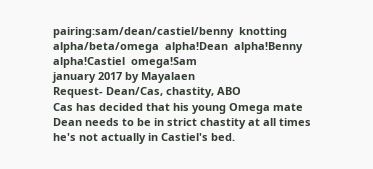pairing:sam/dean/castiel/benny  knotting  alpha/beta/omega  alpha!Dean  alpha!Benny  alpha!Castiel  omega!Sam
january 2017 by Mayalaen
Request- Dean/Cas, chastity, ABO
Cas has decided that his young Omega mate Dean needs to be in strict chastity at all times he's not actually in Castiel's bed.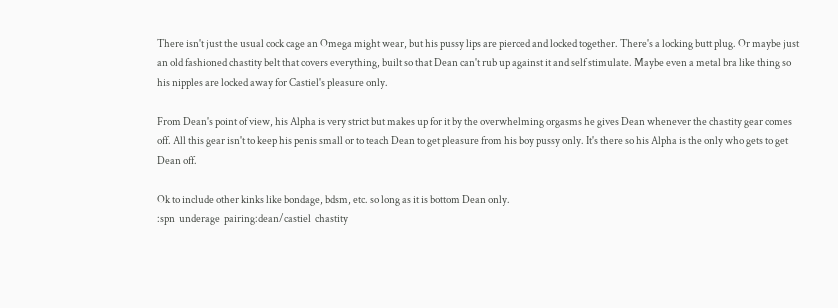There isn't just the usual cock cage an Omega might wear, but his pussy lips are pierced and locked together. There's a locking butt plug. Or maybe just an old fashioned chastity belt that covers everything, built so that Dean can't rub up against it and self stimulate. Maybe even a metal bra like thing so his nipples are locked away for Castiel's pleasure only.

From Dean's point of view, his Alpha is very strict but makes up for it by the overwhelming orgasms he gives Dean whenever the chastity gear comes off. All this gear isn't to keep his penis small or to teach Dean to get pleasure from his boy pussy only. It's there so his Alpha is the only who gets to get Dean off.

Ok to include other kinks like bondage, bdsm, etc. so long as it is bottom Dean only.
:spn  underage  pairing:dean/castiel  chastity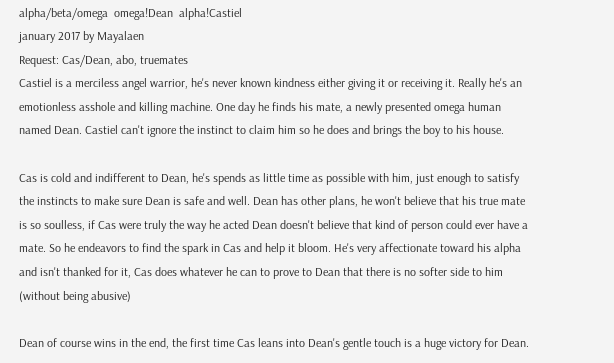alpha/beta/omega  omega!Dean  alpha!Castiel
january 2017 by Mayalaen
Request: Cas/Dean, abo, truemates
Castiel is a merciless angel warrior, he's never known kindness either giving it or receiving it. Really he's an emotionless asshole and killing machine. One day he finds his mate, a newly presented omega human named Dean. Castiel can't ignore the instinct to claim him so he does and brings the boy to his house.

Cas is cold and indifferent to Dean, he's spends as little time as possible with him, just enough to satisfy the instincts to make sure Dean is safe and well. Dean has other plans, he won't believe that his true mate is so soulless, if Cas were truly the way he acted Dean doesn't believe that kind of person could ever have a mate. So he endeavors to find the spark in Cas and help it bloom. He's very affectionate toward his alpha and isn't thanked for it, Cas does whatever he can to prove to Dean that there is no softer side to him (without being abusive)

Dean of course wins in the end, the first time Cas leans into Dean's gentle touch is a huge victory for Dean.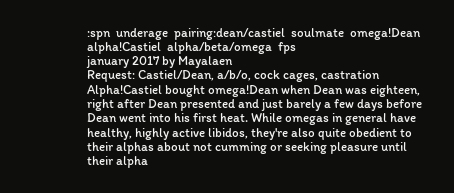:spn  underage  pairing:dean/castiel  soulmate  omega!Dean  alpha!Castiel  alpha/beta/omega  fps
january 2017 by Mayalaen
Request: Castiel/Dean, a/b/o, cock cages, castration
Alpha!Castiel bought omega!Dean when Dean was eighteen, right after Dean presented and just barely a few days before Dean went into his first heat. While omegas in general have healthy, highly active libidos, they're also quite obedient to their alphas about not cumming or seeking pleasure until their alpha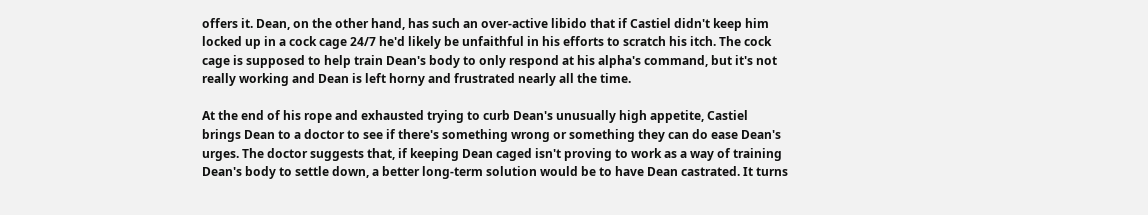offers it. Dean, on the other hand, has such an over-active libido that if Castiel didn't keep him locked up in a cock cage 24/7 he'd likely be unfaithful in his efforts to scratch his itch. The cock cage is supposed to help train Dean's body to only respond at his alpha's command, but it's not really working and Dean is left horny and frustrated nearly all the time.

At the end of his rope and exhausted trying to curb Dean's unusually high appetite, Castiel brings Dean to a doctor to see if there's something wrong or something they can do ease Dean's urges. The doctor suggests that, if keeping Dean caged isn't proving to work as a way of training Dean's body to settle down, a better long-term solution would be to have Dean castrated. It turns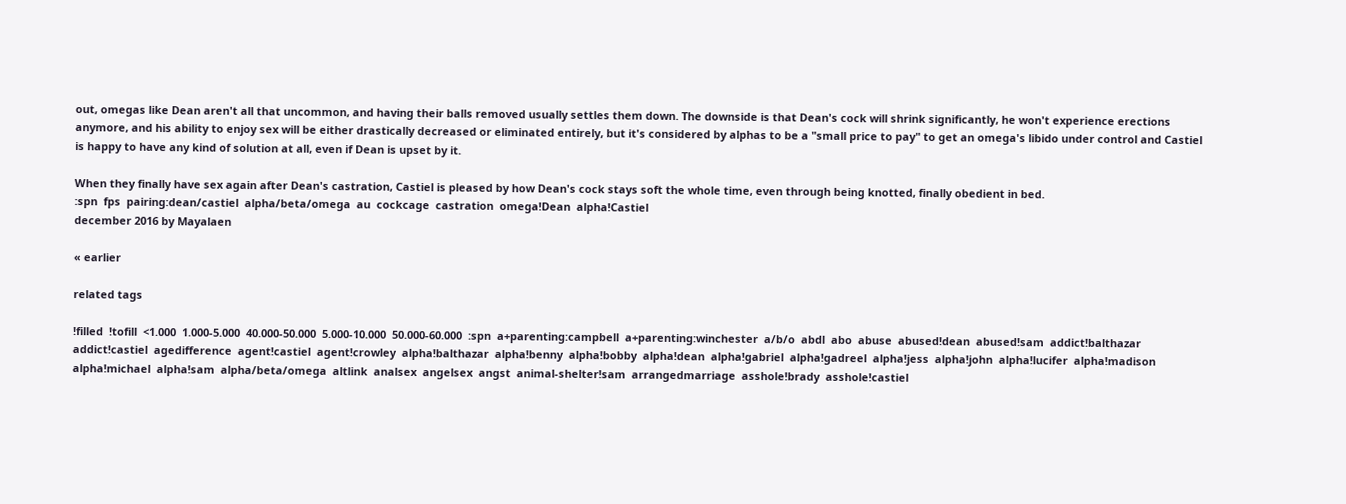out, omegas like Dean aren't all that uncommon, and having their balls removed usually settles them down. The downside is that Dean's cock will shrink significantly, he won't experience erections anymore, and his ability to enjoy sex will be either drastically decreased or eliminated entirely, but it's considered by alphas to be a "small price to pay" to get an omega's libido under control and Castiel is happy to have any kind of solution at all, even if Dean is upset by it.

When they finally have sex again after Dean's castration, Castiel is pleased by how Dean's cock stays soft the whole time, even through being knotted, finally obedient in bed.
:spn  fps  pairing:dean/castiel  alpha/beta/omega  au  cockcage  castration  omega!Dean  alpha!Castiel
december 2016 by Mayalaen

« earlier

related tags

!filled  !tofill  <1.000  1.000-5.000  40.000-50.000  5.000-10.000  50.000-60.000  :spn  a+parenting:campbell  a+parenting:winchester  a/b/o  abdl  abo  abuse  abused!dean  abused!sam  addict!balthazar  addict!castiel  agedifference  agent!castiel  agent!crowley  alpha!balthazar  alpha!benny  alpha!bobby  alpha!dean  alpha!gabriel  alpha!gadreel  alpha!jess  alpha!john  alpha!lucifer  alpha!madison  alpha!michael  alpha!sam  alpha/beta/omega  altlink  analsex  angelsex  angst  animal-shelter!sam  arrangedmarriage  asshole!brady  asshole!castiel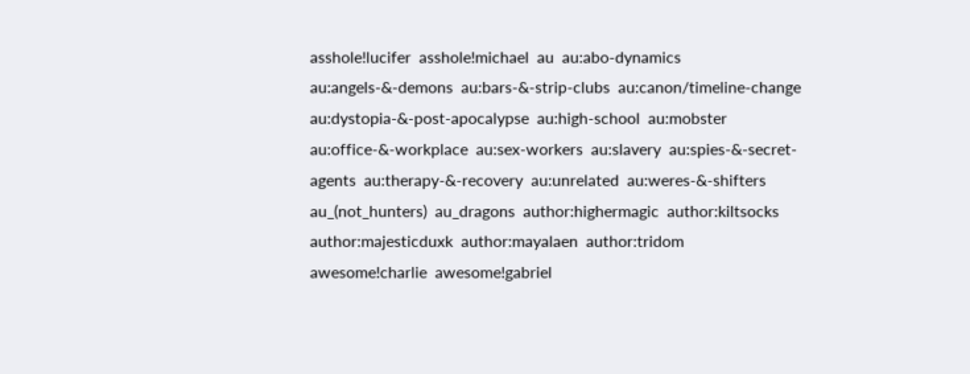asshole!lucifer  asshole!michael  au  au:abo-dynamics  au:angels-&-demons  au:bars-&-strip-clubs  au:canon/timeline-change  au:dystopia-&-post-apocalypse  au:high-school  au:mobster  au:office-&-workplace  au:sex-workers  au:slavery  au:spies-&-secret-agents  au:therapy-&-recovery  au:unrelated  au:weres-&-shifters  au_(not_hunters)  au_dragons  author:highermagic  author:kiltsocks  author:majesticduxk  author:mayalaen  author:tridom  awesome!charlie  awesome!gabriel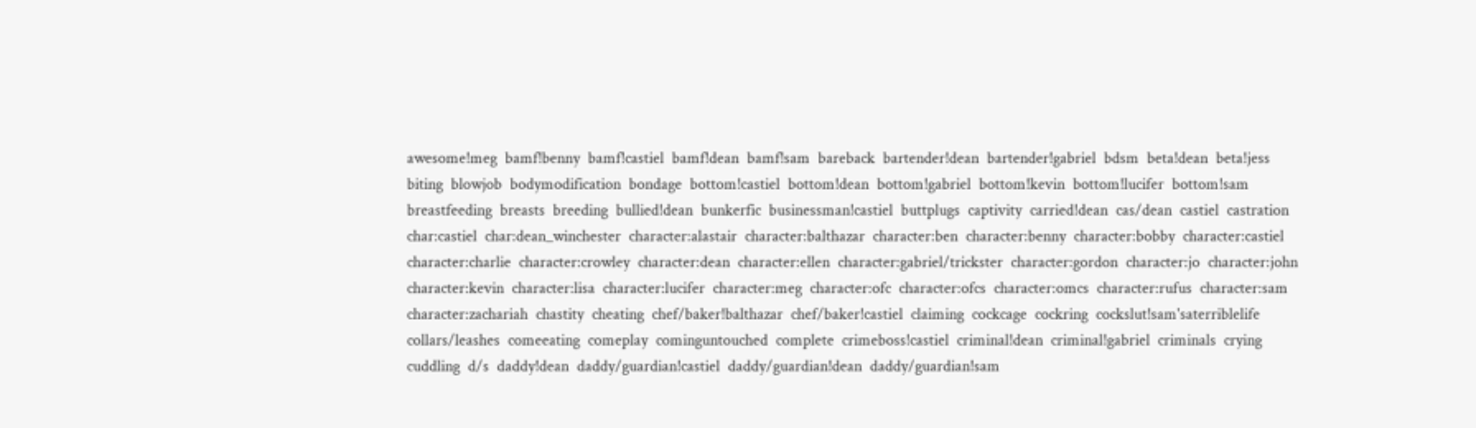awesome!meg  bamf!benny  bamf!castiel  bamf!dean  bamf!sam  bareback  bartender!dean  bartender!gabriel  bdsm  beta!dean  beta!jess  biting  blowjob  bodymodification  bondage  bottom!castiel  bottom!dean  bottom!gabriel  bottom!kevin  bottom!lucifer  bottom!sam  breastfeeding  breasts  breeding  bullied!dean  bunkerfic  businessman!castiel  buttplugs  captivity  carried!dean  cas/dean  castiel  castration  char:castiel  char:dean_winchester  character:alastair  character:balthazar  character:ben  character:benny  character:bobby  character:castiel  character:charlie  character:crowley  character:dean  character:ellen  character:gabriel/trickster  character:gordon  character:jo  character:john  character:kevin  character:lisa  character:lucifer  character:meg  character:ofc  character:ofcs  character:omcs  character:rufus  character:sam  character:zachariah  chastity  cheating  chef/baker!balthazar  chef/baker!castiel  claiming  cockcage  cockring  cockslut!sam'saterriblelife  collars/leashes  comeeating  comeplay  cominguntouched  complete  crimeboss!castiel  criminal!dean  criminal!gabriel  criminals  crying  cuddling  d/s  daddy!dean  daddy/guardian!castiel  daddy/guardian!dean  daddy/guardian!sam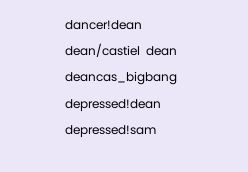dancer!dean  dean/castiel  dean  deancas_bigbang  depressed!dean  depressed!sam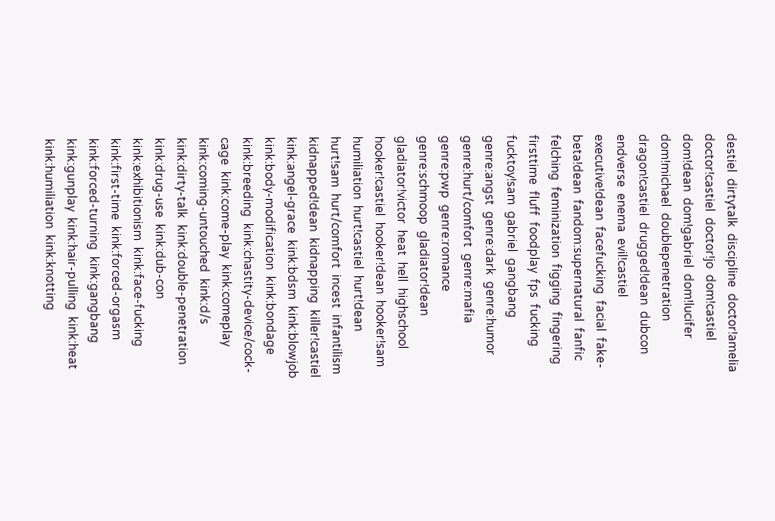destiel  dirtytalk  discipline  doctor!amelia  doctor!castiel  doctor!jo  dom!castiel  dom!dean  dom!gabriel  dom!lucifer  dom!michael  doublepenetration  dragon!castiel  drugged!dean  dubcon  endverse  enema  evil!castiel  executive!dean  facefucking  facial  fake-beta!dean  fandom:supernatural  fanfic  felching  feminization  figging  fingering  firsttime  fluff  foodplay  fps  fucking  fucktoy!sam  gabriel  gangbang  genre:angst  genre:dark  genre:humor  genre:hurt/comfort  genre:mafia  genre:pwp  genre:romance  genre:schmoop  gladiator!dean  gladiator!victor  heat  hell  highschool  hooker!castiel  hooker!dean  hooker!sam  humiliation  hurt!castiel  hurt!dean  hurt!sam  hurt/comfort  incest  infantilism  kidnapped!dean  kidnapping  killer!castiel  kink:angel-grace  kink:bdsm  kink:blowjob  kink:body-modification  kink:bondage  kink:breeding  kink:chastity-device/cock-cage  kink:come-play  kink:comeplay  kink:coming-untouched  kink:d/s  kink:dirty-talk  kink:double-penetration  kink:drug-use  kink:dub-con  kink:exhibitionism  kink:face-fucking  kink:first-time  kink:forced-orgasm  kink:forced-turning  kink:gangbang  kink:gunplay  kink:hair-pulling  kink:heat  kink:humiliation  kink:knotting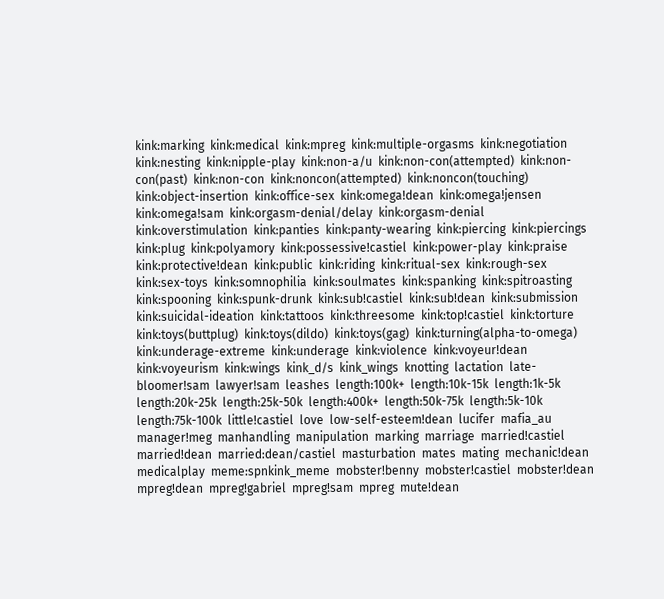kink:marking  kink:medical  kink:mpreg  kink:multiple-orgasms  kink:negotiation  kink:nesting  kink:nipple-play  kink:non-a/u  kink:non-con(attempted)  kink:non-con(past)  kink:non-con  kink:noncon(attempted)  kink:noncon(touching)  kink:object-insertion  kink:office-sex  kink:omega!dean  kink:omega!jensen  kink:omega!sam  kink:orgasm-denial/delay  kink:orgasm-denial  kink:overstimulation  kink:panties  kink:panty-wearing  kink:piercing  kink:piercings  kink:plug  kink:polyamory  kink:possessive!castiel  kink:power-play  kink:praise  kink:protective!dean  kink:public  kink:riding  kink:ritual-sex  kink:rough-sex  kink:sex-toys  kink:somnophilia  kink:soulmates  kink:spanking  kink:spitroasting  kink:spooning  kink:spunk-drunk  kink:sub!castiel  kink:sub!dean  kink:submission  kink:suicidal-ideation  kink:tattoos  kink:threesome  kink:top!castiel  kink:torture  kink:toys(buttplug)  kink:toys(dildo)  kink:toys(gag)  kink:turning(alpha-to-omega)  kink:underage-extreme  kink:underage  kink:violence  kink:voyeur!dean  kink:voyeurism  kink:wings  kink_d/s  kink_wings  knotting  lactation  late-bloomer!sam  lawyer!sam  leashes  length:100k+  length:10k-15k  length:1k-5k  length:20k-25k  length:25k-50k  length:400k+  length:50k-75k  length:5k-10k  length:75k-100k  little!castiel  love  low-self-esteem!dean  lucifer  mafia_au  manager!meg  manhandling  manipulation  marking  marriage  married!castiel  married!dean  married:dean/castiel  masturbation  mates  mating  mechanic!dean  medicalplay  meme:spnkink_meme  mobster!benny  mobster!castiel  mobster!dean  mpreg!dean  mpreg!gabriel  mpreg!sam  mpreg  mute!dean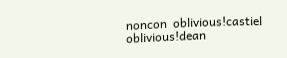noncon  oblivious!castiel  oblivious!dean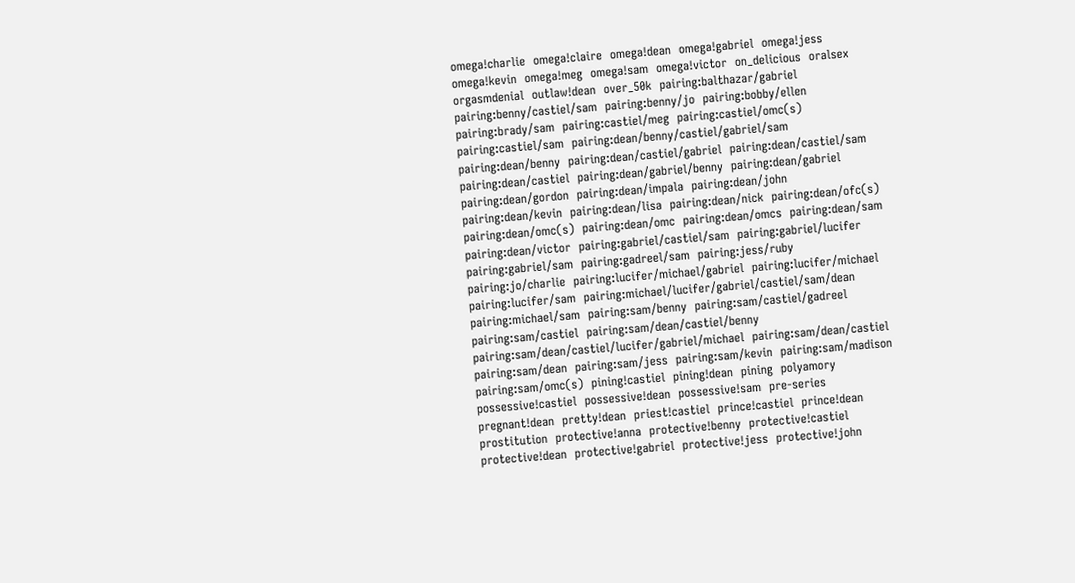omega!charlie  omega!claire  omega!dean  omega!gabriel  omega!jess  omega!kevin  omega!meg  omega!sam  omega!victor  on_delicious  oralsex  orgasmdenial  outlaw!dean  over_50k  pairing:balthazar/gabriel  pairing:benny/castiel/sam  pairing:benny/jo  pairing:bobby/ellen  pairing:brady/sam  pairing:castiel/meg  pairing:castiel/omc(s)  pairing:castiel/sam  pairing:dean/benny/castiel/gabriel/sam  pairing:dean/benny  pairing:dean/castiel/gabriel  pairing:dean/castiel/sam  pairing:dean/castiel  pairing:dean/gabriel/benny  pairing:dean/gabriel  pairing:dean/gordon  pairing:dean/impala  pairing:dean/john  pairing:dean/kevin  pairing:dean/lisa  pairing:dean/nick  pairing:dean/ofc(s)  pairing:dean/omc(s)  pairing:dean/omc  pairing:dean/omcs  pairing:dean/sam  pairing:dean/victor  pairing:gabriel/castiel/sam  pairing:gabriel/lucifer  pairing:gabriel/sam  pairing:gadreel/sam  pairing:jess/ruby  pairing:jo/charlie  pairing:lucifer/michael/gabriel  pairing:lucifer/michael  pairing:lucifer/sam  pairing:michael/lucifer/gabriel/castiel/sam/dean  pairing:michael/sam  pairing:sam/benny  pairing:sam/castiel/gadreel  pairing:sam/castiel  pairing:sam/dean/castiel/benny  pairing:sam/dean/castiel/lucifer/gabriel/michael  pairing:sam/dean/castiel  pairing:sam/dean  pairing:sam/jess  pairing:sam/kevin  pairing:sam/madison  pairing:sam/omc(s)  pining!castiel  pining!dean  pining  polyamory  possessive!castiel  possessive!dean  possessive!sam  pre-series  pregnant!dean  pretty!dean  priest!castiel  prince!castiel  prince!dean  prostitution  protective!anna  protective!benny  protective!castiel  protective!dean  protective!gabriel  protective!jess  protective!john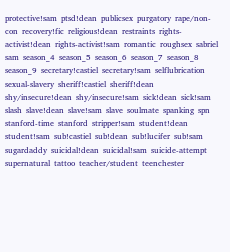protective!sam  ptsd!dean  publicsex  purgatory  rape/non-con  recovery!fic  religious!dean  restraints  rights-activist!dean  rights-activist!sam  romantic  roughsex  sabriel  sam  season_4  season_5  season_6  season_7  season_8  season_9  secretary!castiel  secretary!sam  selflubrication  sexual-slavery  sheriff!castiel  sheriff!dean  shy/insecure!dean  shy/insecure!sam  sick!dean  sick!sam  slash  slave!dean  slave!sam  slave  soulmate  spanking  spn  stanford-time  stanford  stripper!sam  student!dean  student!sam  sub!castiel  sub!dean  sub!lucifer  sub!sam  sugardaddy  suicidal!dean  suicidal!sam  suicide-attempt  supernatural  tattoo  teacher/student  teenchester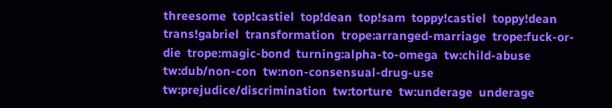threesome  top!castiel  top!dean  top!sam  toppy!castiel  toppy!dean  trans!gabriel  transformation  trope:arranged-marriage  trope:fuck-or-die  trope:magic-bond  turning:alpha-to-omega  tw:child-abuse  tw:dub/non-con  tw:non-consensual-drug-use  tw:prejudice/discrimination  tw:torture  tw:underage  underage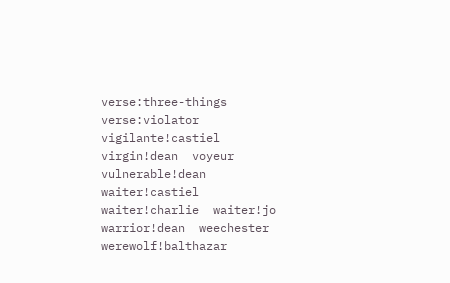verse:three-things  verse:violator  vigilante!castiel  virgin!dean  voyeur  vulnerable!dean  waiter!castiel  waiter!charlie  waiter!jo  warrior!dean  weechester  werewolf!balthazar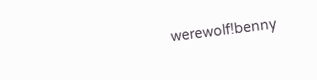werewolf!benny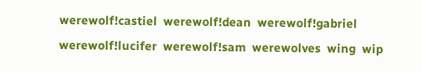werewolf!castiel  werewolf!dean  werewolf!gabriel  werewolf!lucifer  werewolf!sam  werewolves  wing  wip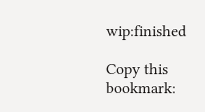wip:finished

Copy this bookmark: